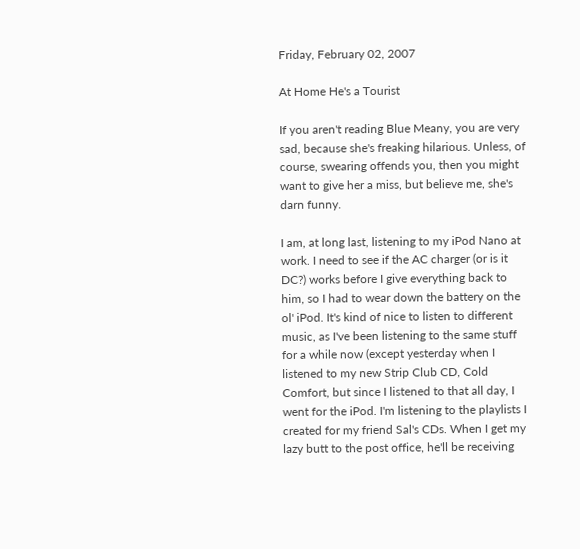Friday, February 02, 2007

At Home He's a Tourist

If you aren't reading Blue Meany, you are very sad, because she's freaking hilarious. Unless, of course, swearing offends you, then you might want to give her a miss, but believe me, she's darn funny.

I am, at long last, listening to my iPod Nano at work. I need to see if the AC charger (or is it DC?) works before I give everything back to him, so I had to wear down the battery on the ol' iPod. It's kind of nice to listen to different music, as I've been listening to the same stuff for a while now (except yesterday when I listened to my new Strip Club CD, Cold Comfort, but since I listened to that all day, I went for the iPod. I'm listening to the playlists I created for my friend Sal's CDs. When I get my lazy butt to the post office, he'll be receiving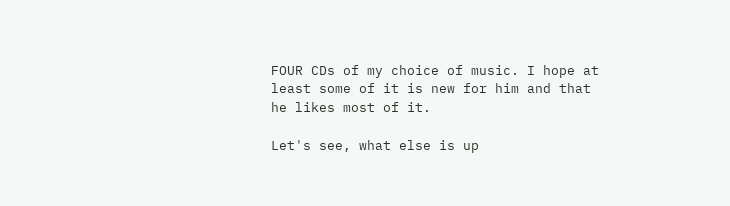FOUR CDs of my choice of music. I hope at least some of it is new for him and that he likes most of it.

Let's see, what else is up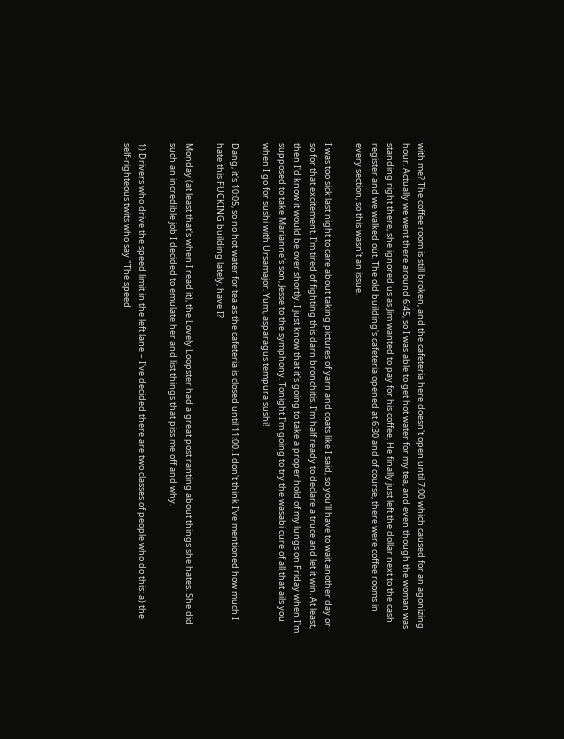with me? The coffee room is still broken, and the cafeteria here doesn't open until 7:00 which caused for an agonizing hour. Actually we went there around 6:45, so I was able to get hot water for my tea, and even though the woman was standing right there, she ignored us as Jim wanted to pay for his coffee. He finally just left the dollar next to the cash register and we walked out. The old building's cafeteria opened at 6:30 and of course, there were coffee rooms in every section, so this wasn't an issue.

I was too sick last night to care about taking pictures of yarn and coats like I said, so you'll have to wait another day or so for that excitement. I'm tired of fighting this darn bronchitis. I'm half ready to declare a truce and let it win. At least, then I'd know it would be over shortly. I just know that it's going to take a proper hold of my lungs on Friday when I'm supposed to take Marianne's son, Jesse to the symphony. Tonight I'm going to try the wasabi cure of all that ails you when I go for sushi with Ursamajor. Yum, asparagus tempura sushi!

Dang, it's 10:05, so no hot water for tea as the cafeteria is closed until 11:00. I don't think I've mentioned how much I hate this FUCKING building lately, have I?

Monday (at least that's when I read it), the Lovely Loopster had a great post ranting about things she hates. She did such an incredible job I decided to emulate her and list things that piss me off and why.

1) Drivers who drive the speed limit in the left lane – I've decided there are two classes of people who do this: a) the self-righteous twits who say "The speed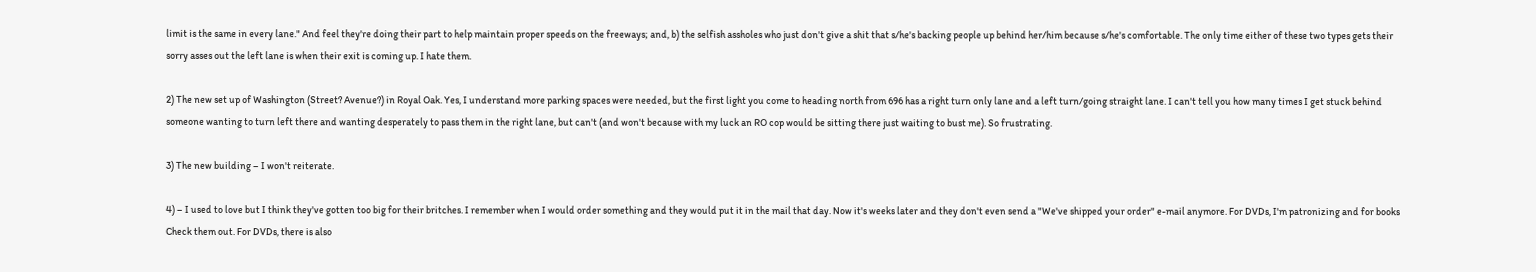limit is the same in every lane." And feel they're doing their part to help maintain proper speeds on the freeways; and, b) the selfish assholes who just don't give a shit that s/he's backing people up behind her/him because s/he's comfortable. The only time either of these two types gets their sorry asses out the left lane is when their exit is coming up. I hate them.

2) The new set up of Washington (Street? Avenue?) in Royal Oak. Yes, I understand more parking spaces were needed, but the first light you come to heading north from 696 has a right turn only lane and a left turn/going straight lane. I can't tell you how many times I get stuck behind someone wanting to turn left there and wanting desperately to pass them in the right lane, but can't (and won't because with my luck an RO cop would be sitting there just waiting to bust me). So frustrating.

3) The new building – I won't reiterate.

4) – I used to love but I think they've gotten too big for their britches. I remember when I would order something and they would put it in the mail that day. Now it's weeks later and they don't even send a "We've shipped your order" e-mail anymore. For DVDs, I'm patronizing and for books Check them out. For DVDs, there is also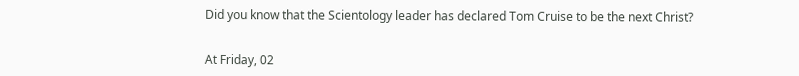Did you know that the Scientology leader has declared Tom Cruise to be the next Christ?


At Friday, 02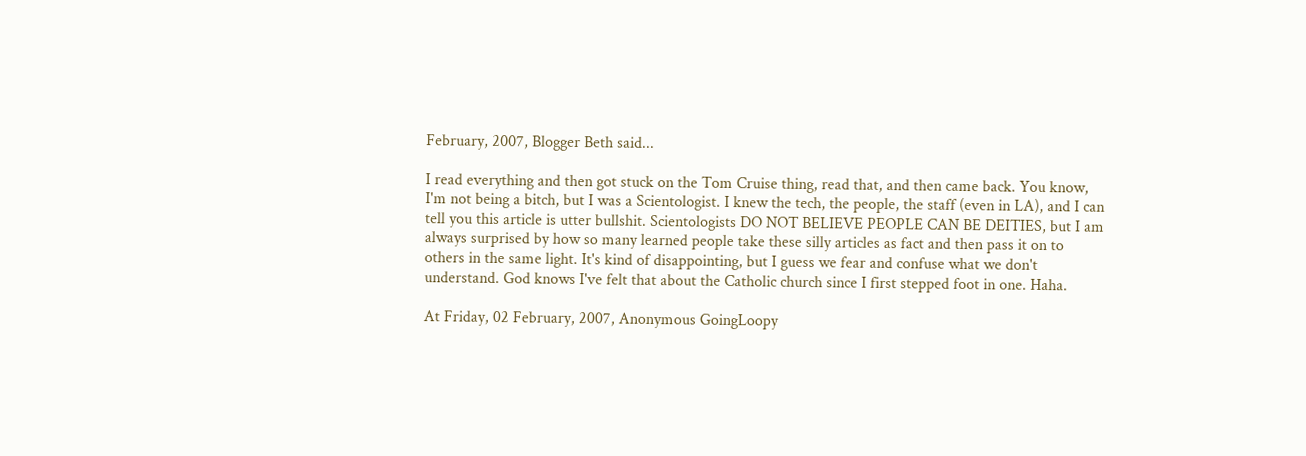February, 2007, Blogger Beth said...

I read everything and then got stuck on the Tom Cruise thing, read that, and then came back. You know, I'm not being a bitch, but I was a Scientologist. I knew the tech, the people, the staff (even in LA), and I can tell you this article is utter bullshit. Scientologists DO NOT BELIEVE PEOPLE CAN BE DEITIES, but I am always surprised by how so many learned people take these silly articles as fact and then pass it on to others in the same light. It's kind of disappointing, but I guess we fear and confuse what we don't understand. God knows I've felt that about the Catholic church since I first stepped foot in one. Haha.

At Friday, 02 February, 2007, Anonymous GoingLoopy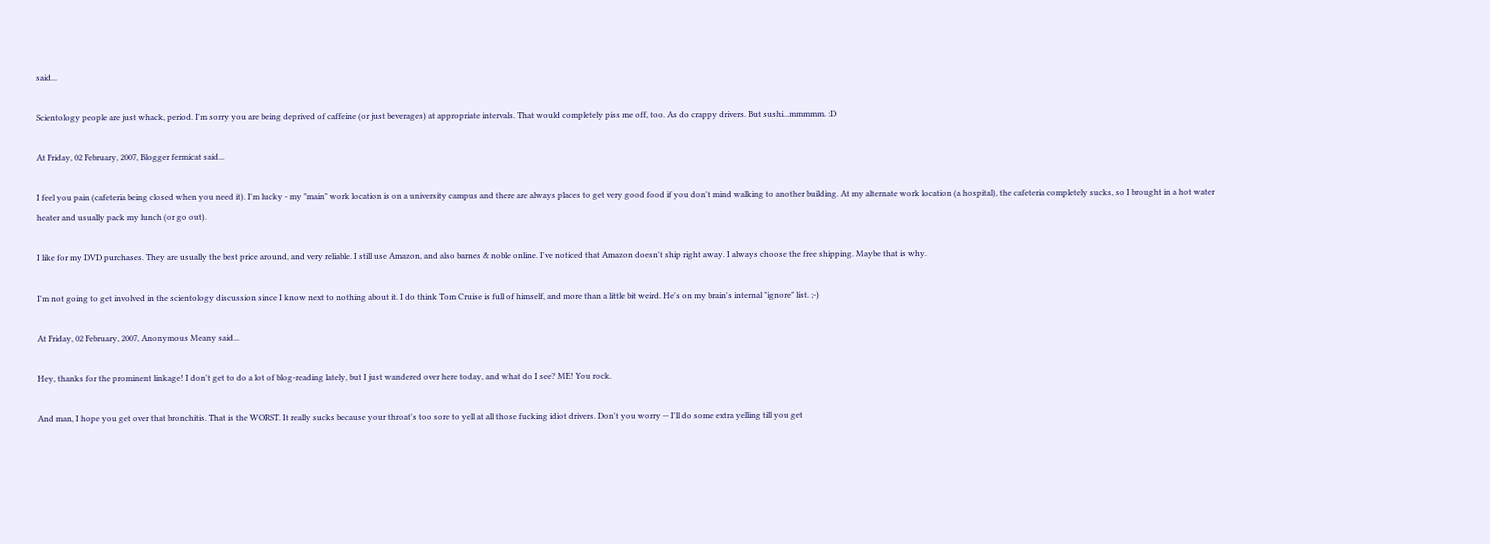said...

Scientology people are just whack, period. I'm sorry you are being deprived of caffeine (or just beverages) at appropriate intervals. That would completely piss me off, too. As do crappy drivers. But sushi...mmmmm. :D

At Friday, 02 February, 2007, Blogger fermicat said...

I feel you pain (cafeteria being closed when you need it). I'm lucky - my "main" work location is on a university campus and there are always places to get very good food if you don't mind walking to another building. At my alternate work location (a hospital), the cafeteria completely sucks, so I brought in a hot water heater and usually pack my lunch (or go out).

I like for my DVD purchases. They are usually the best price around, and very reliable. I still use Amazon, and also barnes & noble online. I've noticed that Amazon doesn't ship right away. I always choose the free shipping. Maybe that is why.

I'm not going to get involved in the scientology discussion since I know next to nothing about it. I do think Tom Cruise is full of himself, and more than a little bit weird. He's on my brain's internal "ignore" list. ;-)

At Friday, 02 February, 2007, Anonymous Meany said...

Hey, thanks for the prominent linkage! I don't get to do a lot of blog-reading lately, but I just wandered over here today, and what do I see? ME! You rock.

And man, I hope you get over that bronchitis. That is the WORST. It really sucks because your throat's too sore to yell at all those fucking idiot drivers. Don't you worry -- I'll do some extra yelling till you get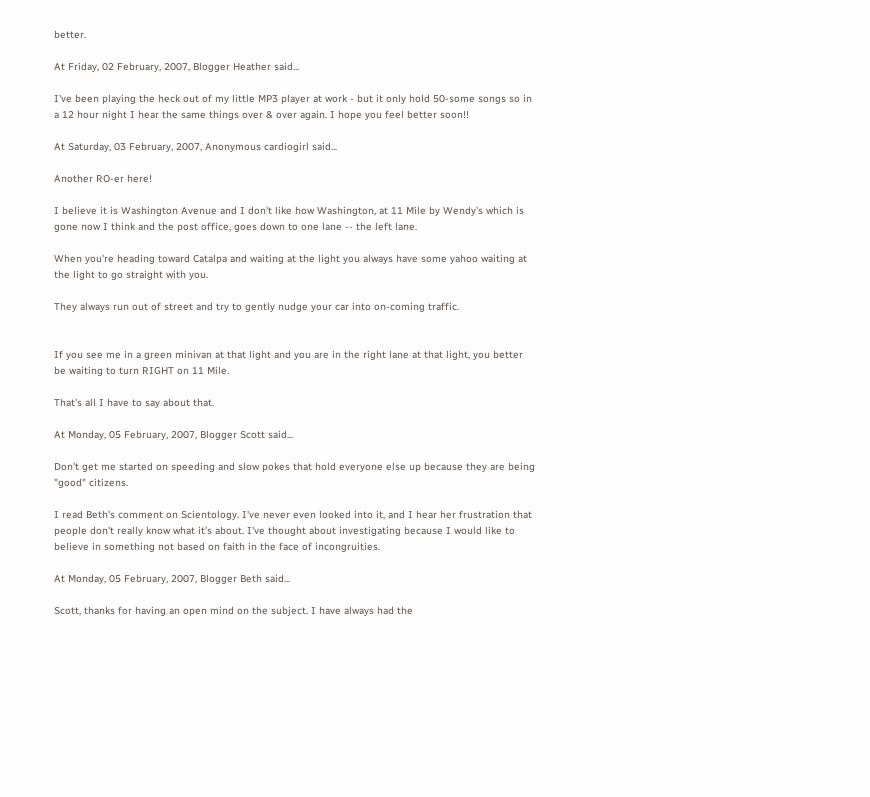better.

At Friday, 02 February, 2007, Blogger Heather said...

I've been playing the heck out of my little MP3 player at work - but it only hold 50-some songs so in a 12 hour night I hear the same things over & over again. I hope you feel better soon!!

At Saturday, 03 February, 2007, Anonymous cardiogirl said...

Another RO-er here!

I believe it is Washington Avenue and I don't like how Washington, at 11 Mile by Wendy's which is gone now I think and the post office, goes down to one lane -- the left lane.

When you're heading toward Catalpa and waiting at the light you always have some yahoo waiting at the light to go straight with you.

They always run out of street and try to gently nudge your car into on-coming traffic.


If you see me in a green minivan at that light and you are in the right lane at that light, you better be waiting to turn RIGHT on 11 Mile.

That's all I have to say about that.

At Monday, 05 February, 2007, Blogger Scott said...

Don't get me started on speeding and slow pokes that hold everyone else up because they are being "good" citizens.

I read Beth's comment on Scientology. I've never even looked into it, and I hear her frustration that people don't really know what it's about. I've thought about investigating because I would like to believe in something not based on faith in the face of incongruities.

At Monday, 05 February, 2007, Blogger Beth said...

Scott, thanks for having an open mind on the subject. I have always had the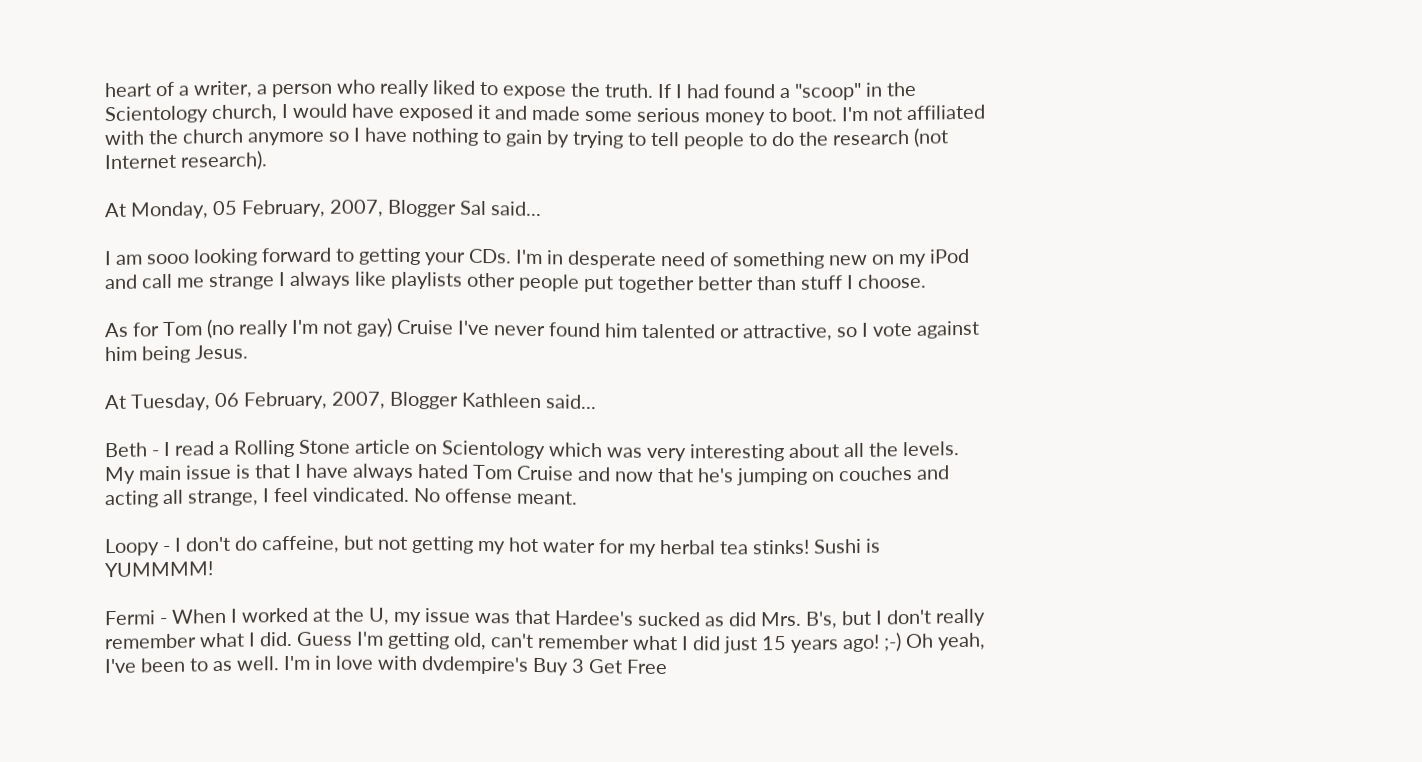heart of a writer, a person who really liked to expose the truth. If I had found a "scoop" in the Scientology church, I would have exposed it and made some serious money to boot. I'm not affiliated with the church anymore so I have nothing to gain by trying to tell people to do the research (not Internet research).

At Monday, 05 February, 2007, Blogger Sal said...

I am sooo looking forward to getting your CDs. I'm in desperate need of something new on my iPod and call me strange I always like playlists other people put together better than stuff I choose.

As for Tom (no really I'm not gay) Cruise I've never found him talented or attractive, so I vote against him being Jesus.

At Tuesday, 06 February, 2007, Blogger Kathleen said...

Beth - I read a Rolling Stone article on Scientology which was very interesting about all the levels. My main issue is that I have always hated Tom Cruise and now that he's jumping on couches and acting all strange, I feel vindicated. No offense meant.

Loopy - I don't do caffeine, but not getting my hot water for my herbal tea stinks! Sushi is YUMMMM!

Fermi - When I worked at the U, my issue was that Hardee's sucked as did Mrs. B's, but I don't really remember what I did. Guess I'm getting old, can't remember what I did just 15 years ago! ;-) Oh yeah, I've been to as well. I'm in love with dvdempire's Buy 3 Get Free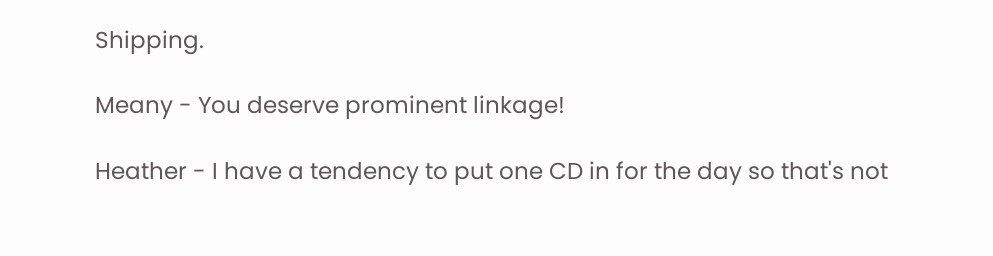Shipping.

Meany - You deserve prominent linkage!

Heather - I have a tendency to put one CD in for the day so that's not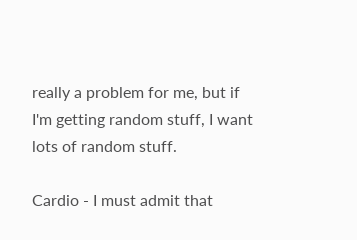really a problem for me, but if I'm getting random stuff, I want lots of random stuff.

Cardio - I must admit that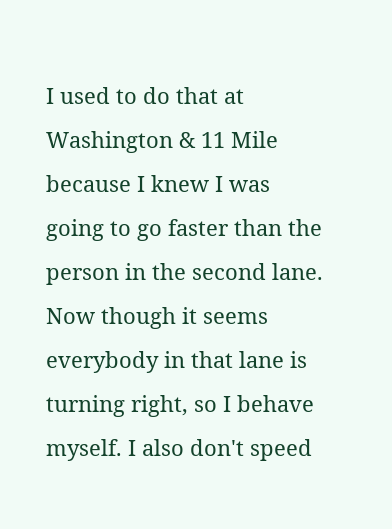I used to do that at Washington & 11 Mile because I knew I was going to go faster than the person in the second lane. Now though it seems everybody in that lane is turning right, so I behave myself. I also don't speed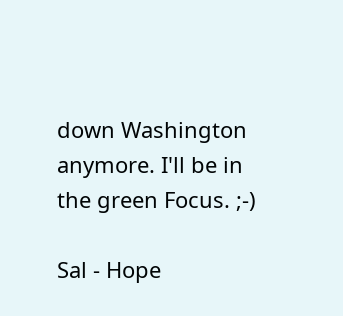down Washington anymore. I'll be in the green Focus. ;-)

Sal - Hope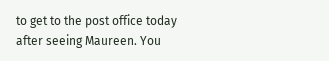to get to the post office today after seeing Maureen. You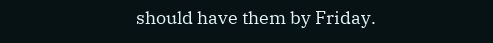should have them by Friday.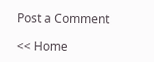Post a Comment

<< Home